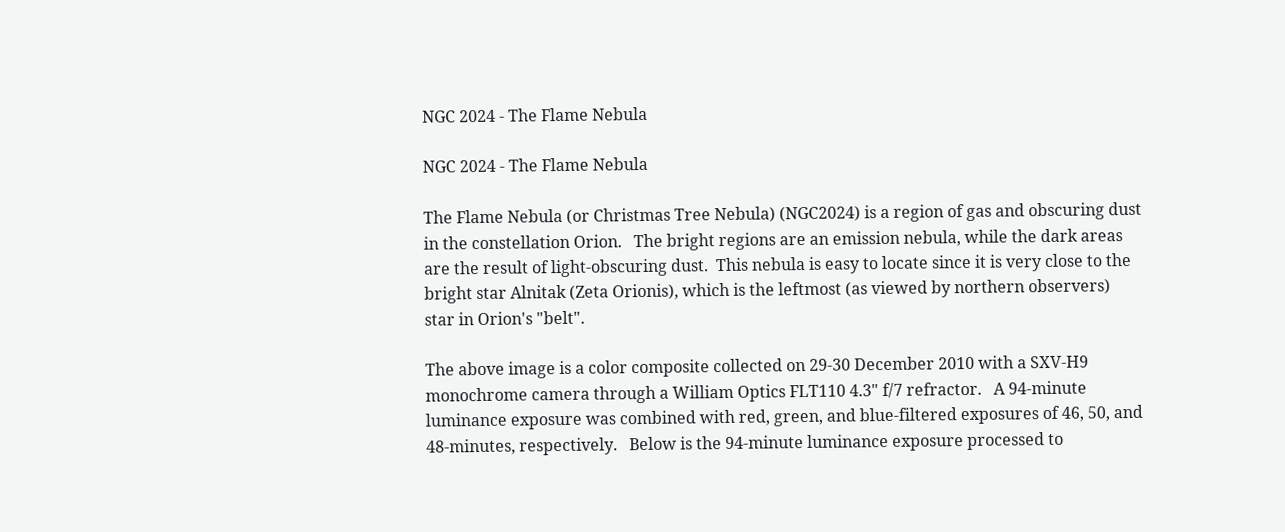NGC 2024 - The Flame Nebula

NGC 2024 - The Flame Nebula

The Flame Nebula (or Christmas Tree Nebula) (NGC2024) is a region of gas and obscuring dust in the constellation Orion.   The bright regions are an emission nebula, while the dark areas are the result of light-obscuring dust.  This nebula is easy to locate since it is very close to the bright star Alnitak (Zeta Orionis), which is the leftmost (as viewed by northern observers) star in Orion's "belt".

The above image is a color composite collected on 29-30 December 2010 with a SXV-H9 monochrome camera through a William Optics FLT110 4.3" f/7 refractor.   A 94-minute luminance exposure was combined with red, green, and blue-filtered exposures of 46, 50, and 48-minutes, respectively.   Below is the 94-minute luminance exposure processed to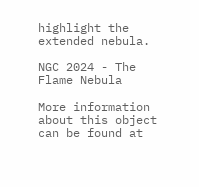highlight the extended nebula.

NGC 2024 - The Flame Nebula

More information about this object can be found at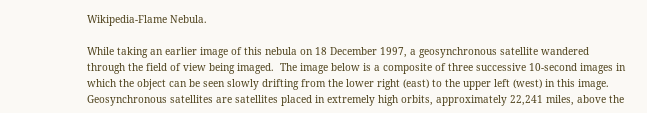Wikipedia-Flame Nebula.

While taking an earlier image of this nebula on 18 December 1997, a geosynchronous satellite wandered through the field of view being imaged.  The image below is a composite of three successive 10-second images in which the object can be seen slowly drifting from the lower right (east) to the upper left (west) in this image.   Geosynchronous satellites are satellites placed in extremely high orbits, approximately 22,241 miles, above the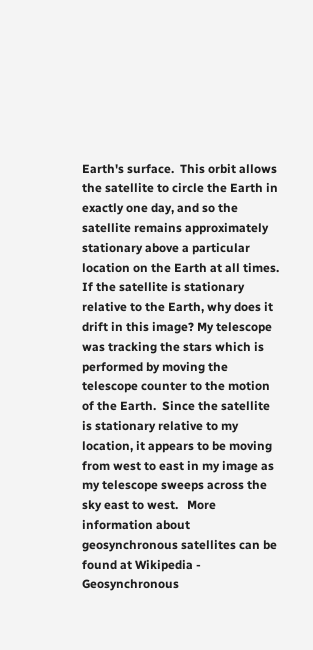Earth's surface.  This orbit allows the satellite to circle the Earth in exactly one day, and so the satellite remains approximately stationary above a particular location on the Earth at all times.  If the satellite is stationary relative to the Earth, why does it drift in this image? My telescope was tracking the stars which is performed by moving the telescope counter to the motion of the Earth.  Since the satellite is stationary relative to my location, it appears to be moving from west to east in my image as my telescope sweeps across the sky east to west.   More information about geosynchronous satellites can be found at Wikipedia - Geosynchronous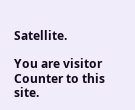Satellite.

You are visitor Counter to this site.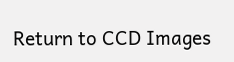Return to CCD Images